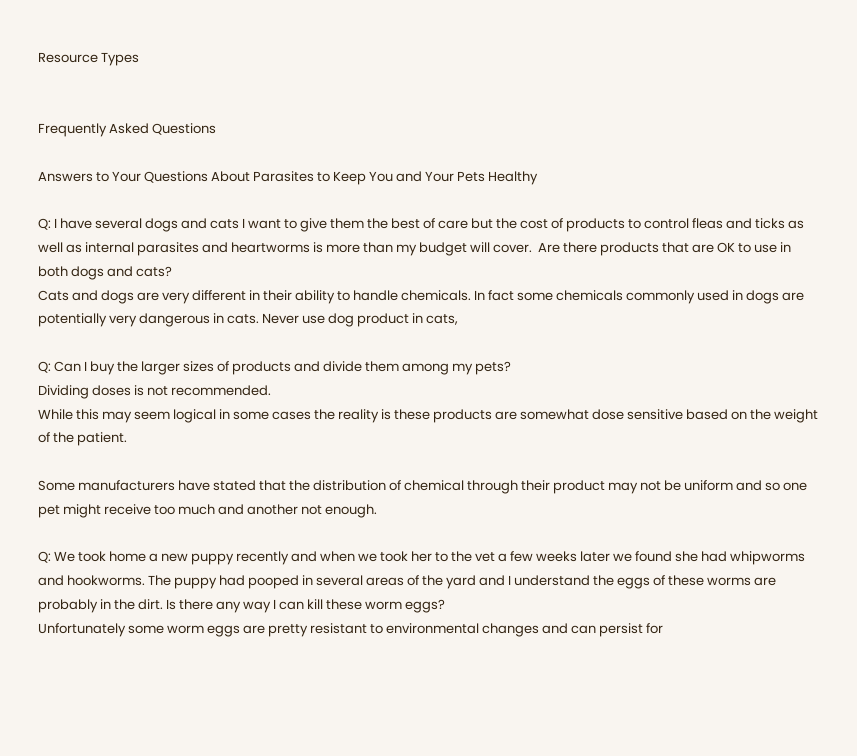Resource Types


Frequently Asked Questions

Answers to Your Questions About Parasites to Keep You and Your Pets Healthy

Q: I have several dogs and cats I want to give them the best of care but the cost of products to control fleas and ticks as well as internal parasites and heartworms is more than my budget will cover.  Are there products that are OK to use in both dogs and cats?
Cats and dogs are very different in their ability to handle chemicals. In fact some chemicals commonly used in dogs are potentially very dangerous in cats. Never use dog product in cats,

Q: Can I buy the larger sizes of products and divide them among my pets?
Dividing doses is not recommended.
While this may seem logical in some cases the reality is these products are somewhat dose sensitive based on the weight of the patient.

Some manufacturers have stated that the distribution of chemical through their product may not be uniform and so one pet might receive too much and another not enough.

Q: We took home a new puppy recently and when we took her to the vet a few weeks later we found she had whipworms and hookworms. The puppy had pooped in several areas of the yard and I understand the eggs of these worms are probably in the dirt. Is there any way I can kill these worm eggs?
Unfortunately some worm eggs are pretty resistant to environmental changes and can persist for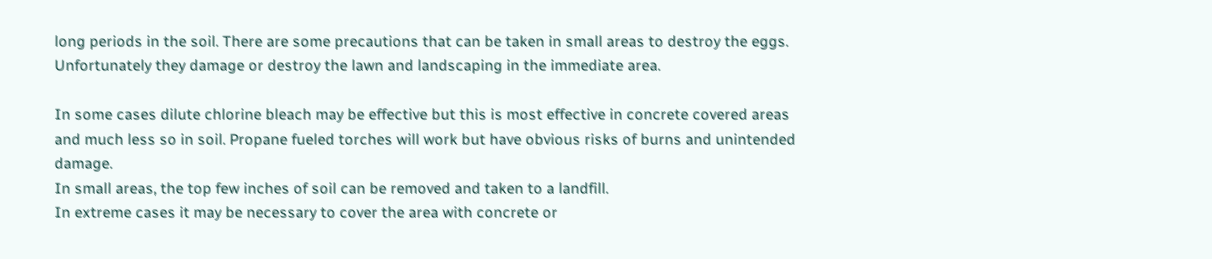long periods in the soil. There are some precautions that can be taken in small areas to destroy the eggs. Unfortunately they damage or destroy the lawn and landscaping in the immediate area.

In some cases dilute chlorine bleach may be effective but this is most effective in concrete covered areas and much less so in soil. Propane fueled torches will work but have obvious risks of burns and unintended damage.
In small areas, the top few inches of soil can be removed and taken to a landfill.
In extreme cases it may be necessary to cover the area with concrete or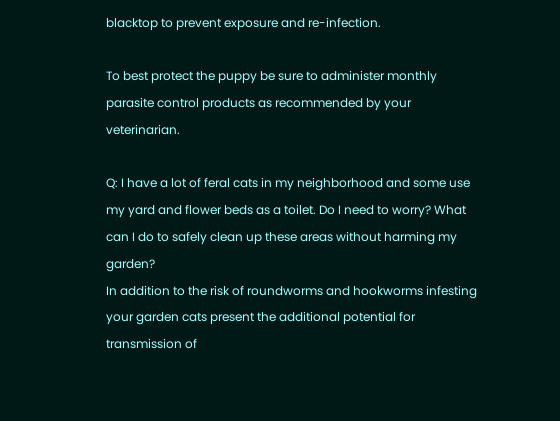blacktop to prevent exposure and re-infection.

To best protect the puppy be sure to administer monthly parasite control products as recommended by your veterinarian.

Q: I have a lot of feral cats in my neighborhood and some use my yard and flower beds as a toilet. Do I need to worry? What can I do to safely clean up these areas without harming my garden?
In addition to the risk of roundworms and hookworms infesting your garden cats present the additional potential for transmission of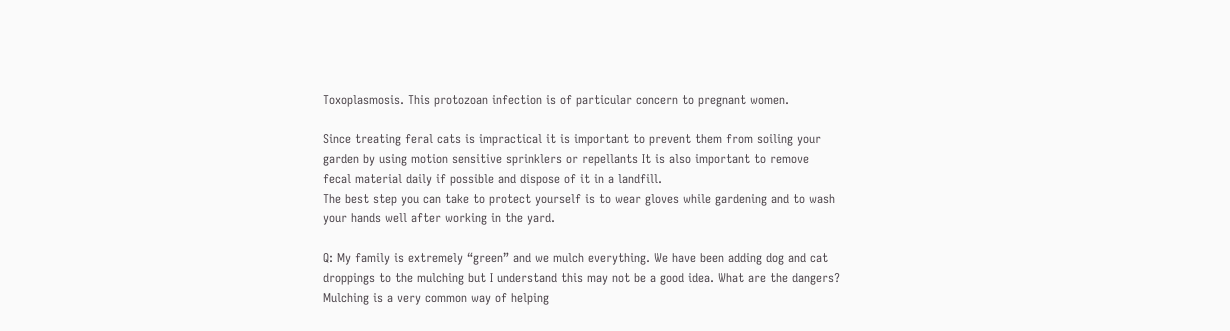Toxoplasmosis. This protozoan infection is of particular concern to pregnant women.

Since treating feral cats is impractical it is important to prevent them from soiling your garden by using motion sensitive sprinklers or repellants It is also important to remove fecal material daily if possible and dispose of it in a landfill.
The best step you can take to protect yourself is to wear gloves while gardening and to wash your hands well after working in the yard.

Q: My family is extremely “green” and we mulch everything. We have been adding dog and cat droppings to the mulching but I understand this may not be a good idea. What are the dangers?
Mulching is a very common way of helping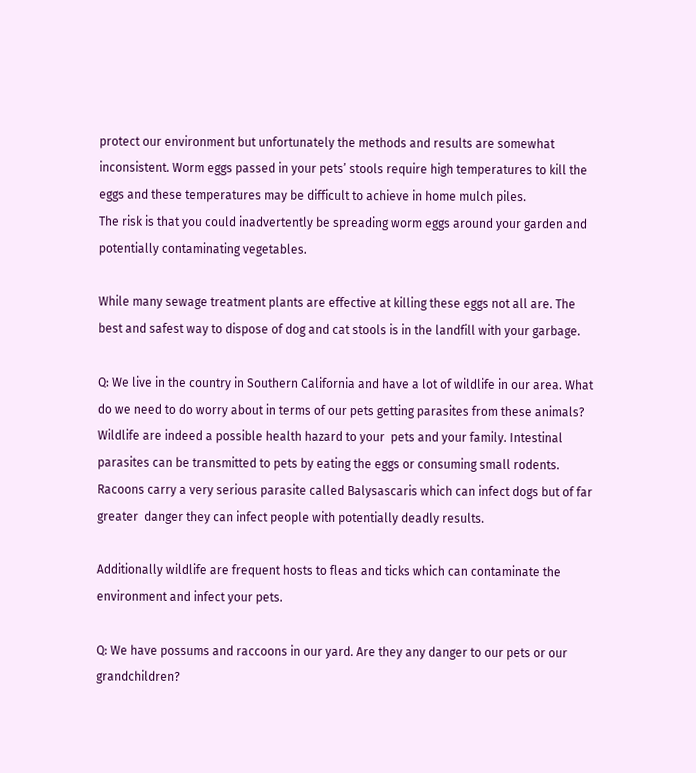protect our environment but unfortunately the methods and results are somewhat inconsistent. Worm eggs passed in your pets’ stools require high temperatures to kill the eggs and these temperatures may be difficult to achieve in home mulch piles.
The risk is that you could inadvertently be spreading worm eggs around your garden and potentially contaminating vegetables.

While many sewage treatment plants are effective at killing these eggs not all are. The best and safest way to dispose of dog and cat stools is in the landfill with your garbage.

Q: We live in the country in Southern California and have a lot of wildlife in our area. What do we need to do worry about in terms of our pets getting parasites from these animals?
Wildlife are indeed a possible health hazard to your  pets and your family. Intestinal parasites can be transmitted to pets by eating the eggs or consuming small rodents.  Racoons carry a very serious parasite called Balysascaris which can infect dogs but of far greater  danger they can infect people with potentially deadly results.

Additionally wildlife are frequent hosts to fleas and ticks which can contaminate the environment and infect your pets.

Q: We have possums and raccoons in our yard. Are they any danger to our pets or our grandchildren?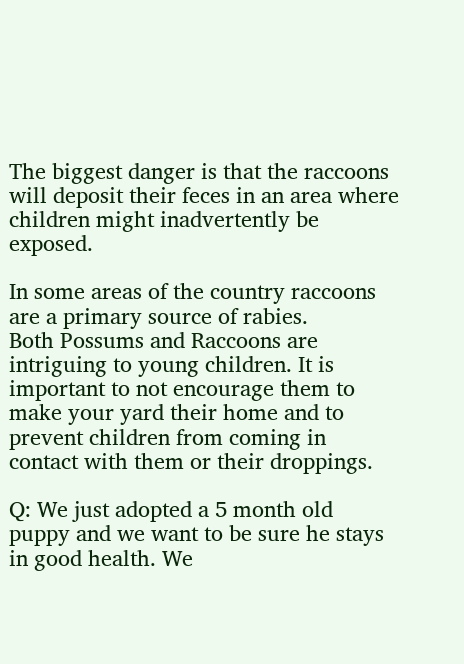The biggest danger is that the raccoons will deposit their feces in an area where children might inadvertently be exposed.

In some areas of the country raccoons are a primary source of rabies.
Both Possums and Raccoons are intriguing to young children. It is important to not encourage them to make your yard their home and to prevent children from coming in contact with them or their droppings.

Q: We just adopted a 5 month old puppy and we want to be sure he stays in good health. We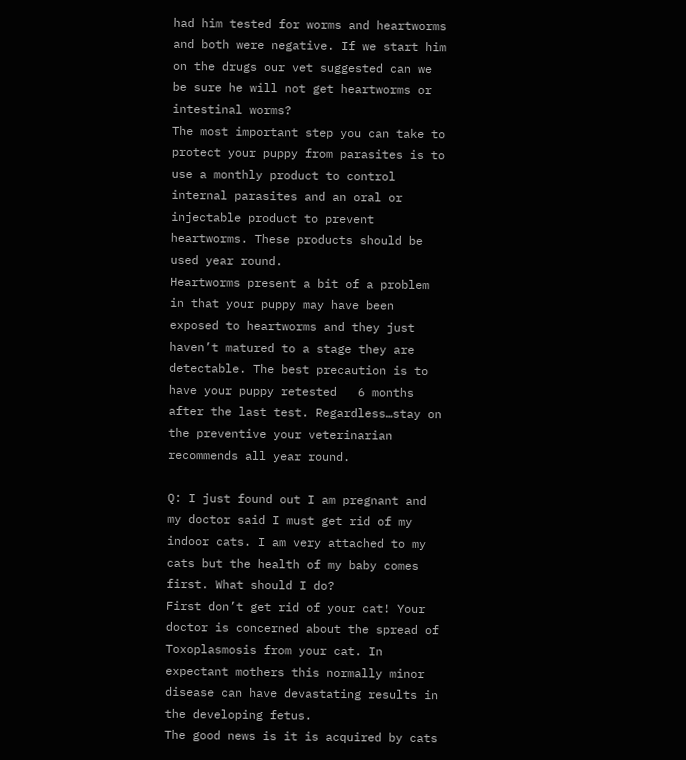had him tested for worms and heartworms and both were negative. If we start him on the drugs our vet suggested can we be sure he will not get heartworms or intestinal worms?
The most important step you can take to protect your puppy from parasites is to use a monthly product to control internal parasites and an oral or injectable product to prevent heartworms. These products should be used year round.
Heartworms present a bit of a problem in that your puppy may have been exposed to heartworms and they just haven’t matured to a stage they are detectable. The best precaution is to have your puppy retested   6 months after the last test. Regardless…stay on the preventive your veterinarian recommends all year round.

Q: I just found out I am pregnant and my doctor said I must get rid of my indoor cats. I am very attached to my cats but the health of my baby comes first. What should I do?
First don’t get rid of your cat! Your doctor is concerned about the spread of Toxoplasmosis from your cat. In expectant mothers this normally minor disease can have devastating results in the developing fetus.
The good news is it is acquired by cats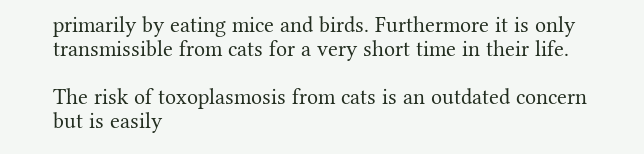primarily by eating mice and birds. Furthermore it is only transmissible from cats for a very short time in their life.

The risk of toxoplasmosis from cats is an outdated concern but is easily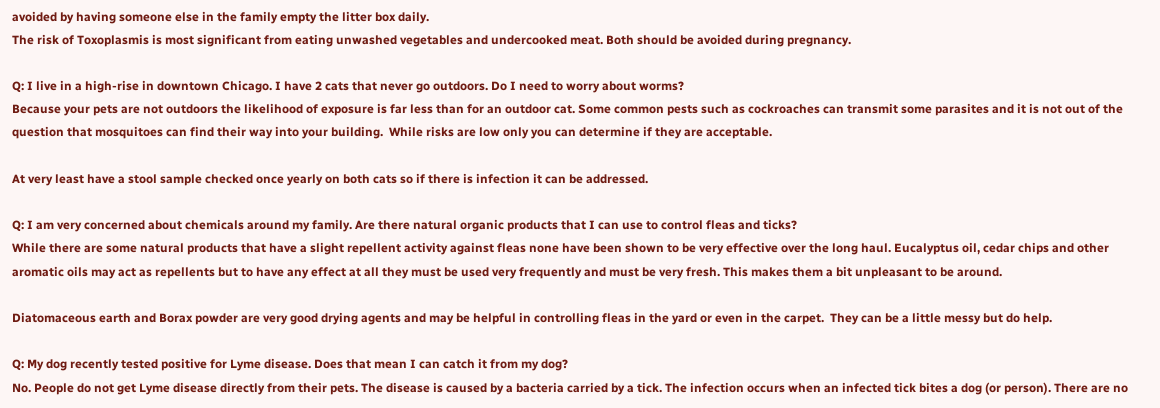avoided by having someone else in the family empty the litter box daily.
The risk of Toxoplasmis is most significant from eating unwashed vegetables and undercooked meat. Both should be avoided during pregnancy.

Q: I live in a high-rise in downtown Chicago. I have 2 cats that never go outdoors. Do I need to worry about worms?
Because your pets are not outdoors the likelihood of exposure is far less than for an outdoor cat. Some common pests such as cockroaches can transmit some parasites and it is not out of the question that mosquitoes can find their way into your building.  While risks are low only you can determine if they are acceptable.

At very least have a stool sample checked once yearly on both cats so if there is infection it can be addressed.

Q: I am very concerned about chemicals around my family. Are there natural organic products that I can use to control fleas and ticks?
While there are some natural products that have a slight repellent activity against fleas none have been shown to be very effective over the long haul. Eucalyptus oil, cedar chips and other aromatic oils may act as repellents but to have any effect at all they must be used very frequently and must be very fresh. This makes them a bit unpleasant to be around.

Diatomaceous earth and Borax powder are very good drying agents and may be helpful in controlling fleas in the yard or even in the carpet.  They can be a little messy but do help.

Q: My dog recently tested positive for Lyme disease. Does that mean I can catch it from my dog?
No. People do not get Lyme disease directly from their pets. The disease is caused by a bacteria carried by a tick. The infection occurs when an infected tick bites a dog (or person). There are no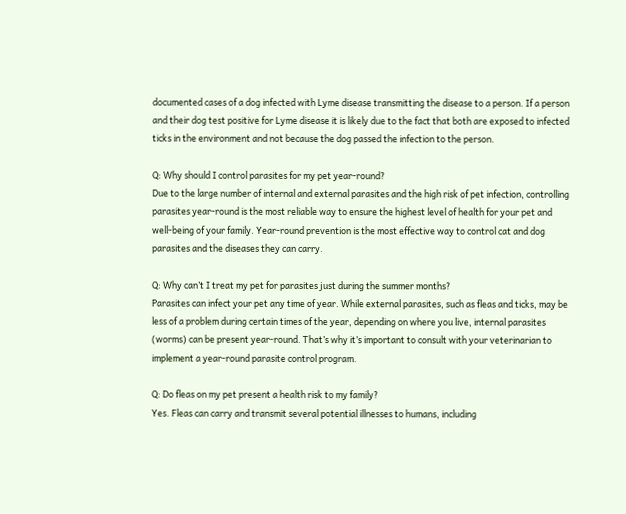documented cases of a dog infected with Lyme disease transmitting the disease to a person. If a person and their dog test positive for Lyme disease it is likely due to the fact that both are exposed to infected ticks in the environment and not because the dog passed the infection to the person.

Q: Why should I control parasites for my pet year-round?
Due to the large number of internal and external parasites and the high risk of pet infection, controlling parasites year-round is the most reliable way to ensure the highest level of health for your pet and well-being of your family. Year-round prevention is the most effective way to control cat and dog parasites and the diseases they can carry.

Q: Why can’t I treat my pet for parasites just during the summer months?
Parasites can infect your pet any time of year. While external parasites, such as fleas and ticks, may be less of a problem during certain times of the year, depending on where you live, internal parasites (worms) can be present year-round. That’s why it’s important to consult with your veterinarian to implement a year-round parasite control program.

Q: Do fleas on my pet present a health risk to my family?
Yes. Fleas can carry and transmit several potential illnesses to humans, including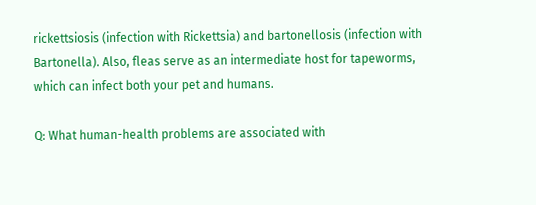rickettsiosis (infection with Rickettsia) and bartonellosis (infection with Bartonella). Also, fleas serve as an intermediate host for tapeworms, which can infect both your pet and humans.

Q: What human-health problems are associated with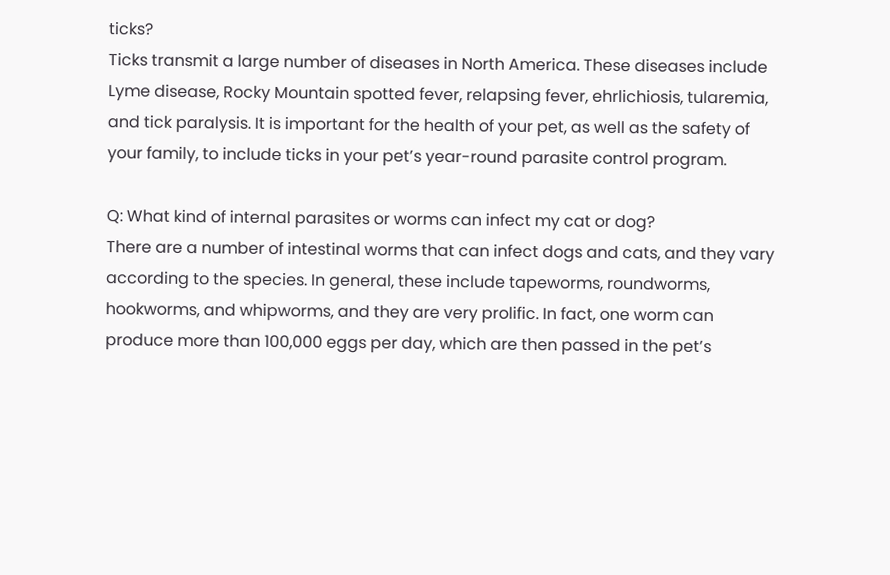ticks?
Ticks transmit a large number of diseases in North America. These diseases include Lyme disease, Rocky Mountain spotted fever, relapsing fever, ehrlichiosis, tularemia, and tick paralysis. It is important for the health of your pet, as well as the safety of your family, to include ticks in your pet’s year-round parasite control program.

Q: What kind of internal parasites or worms can infect my cat or dog?
There are a number of intestinal worms that can infect dogs and cats, and they vary according to the species. In general, these include tapeworms, roundworms, hookworms, and whipworms, and they are very prolific. In fact, one worm can produce more than 100,000 eggs per day, which are then passed in the pet’s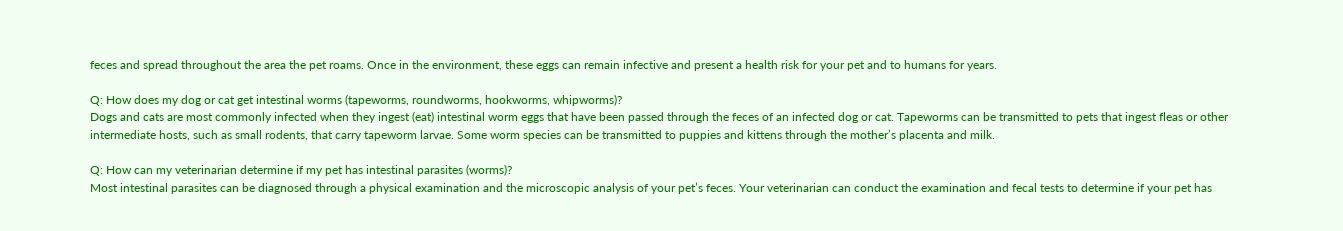feces and spread throughout the area the pet roams. Once in the environment, these eggs can remain infective and present a health risk for your pet and to humans for years.

Q: How does my dog or cat get intestinal worms (tapeworms, roundworms, hookworms, whipworms)?
Dogs and cats are most commonly infected when they ingest (eat) intestinal worm eggs that have been passed through the feces of an infected dog or cat. Tapeworms can be transmitted to pets that ingest fleas or other intermediate hosts, such as small rodents, that carry tapeworm larvae. Some worm species can be transmitted to puppies and kittens through the mother’s placenta and milk.

Q: How can my veterinarian determine if my pet has intestinal parasites (worms)?
Most intestinal parasites can be diagnosed through a physical examination and the microscopic analysis of your pet’s feces. Your veterinarian can conduct the examination and fecal tests to determine if your pet has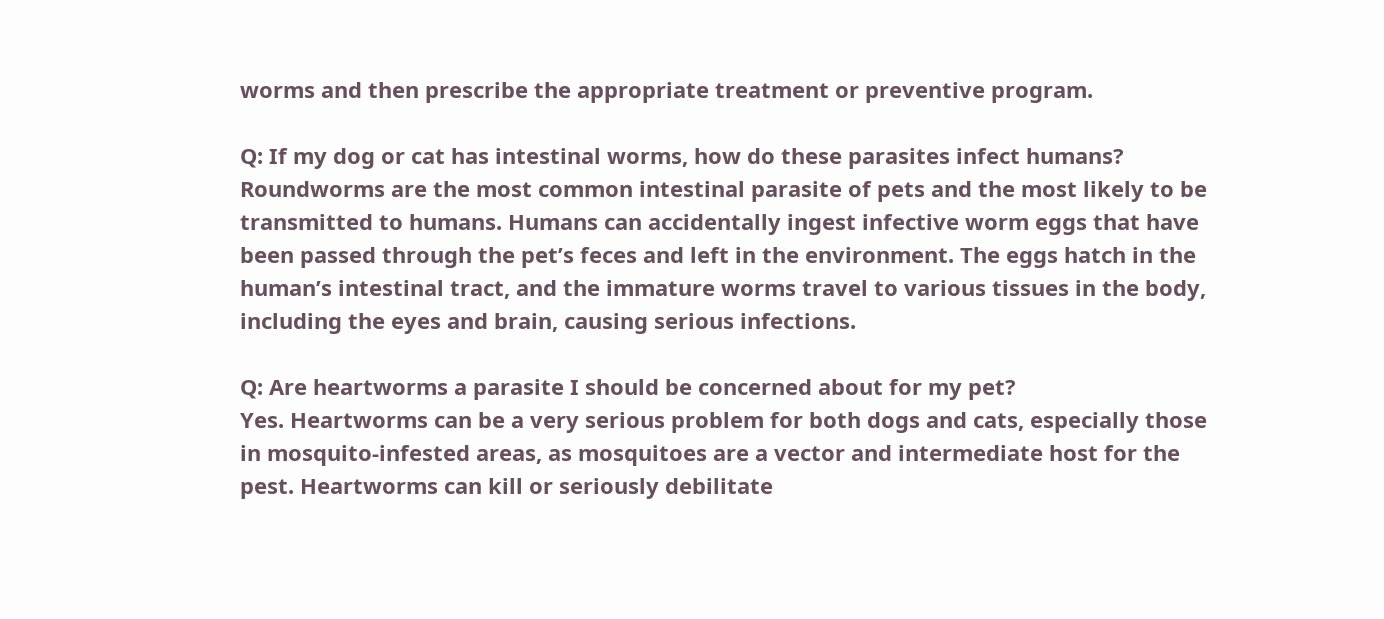worms and then prescribe the appropriate treatment or preventive program.

Q: If my dog or cat has intestinal worms, how do these parasites infect humans?
Roundworms are the most common intestinal parasite of pets and the most likely to be transmitted to humans. Humans can accidentally ingest infective worm eggs that have been passed through the pet’s feces and left in the environment. The eggs hatch in the human’s intestinal tract, and the immature worms travel to various tissues in the body, including the eyes and brain, causing serious infections.

Q: Are heartworms a parasite I should be concerned about for my pet?
Yes. Heartworms can be a very serious problem for both dogs and cats, especially those in mosquito-infested areas, as mosquitoes are a vector and intermediate host for the pest. Heartworms can kill or seriously debilitate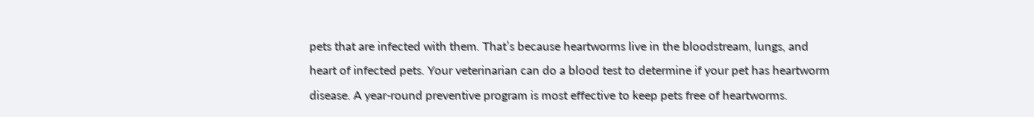pets that are infected with them. That’s because heartworms live in the bloodstream, lungs, and heart of infected pets. Your veterinarian can do a blood test to determine if your pet has heartworm disease. A year-round preventive program is most effective to keep pets free of heartworms.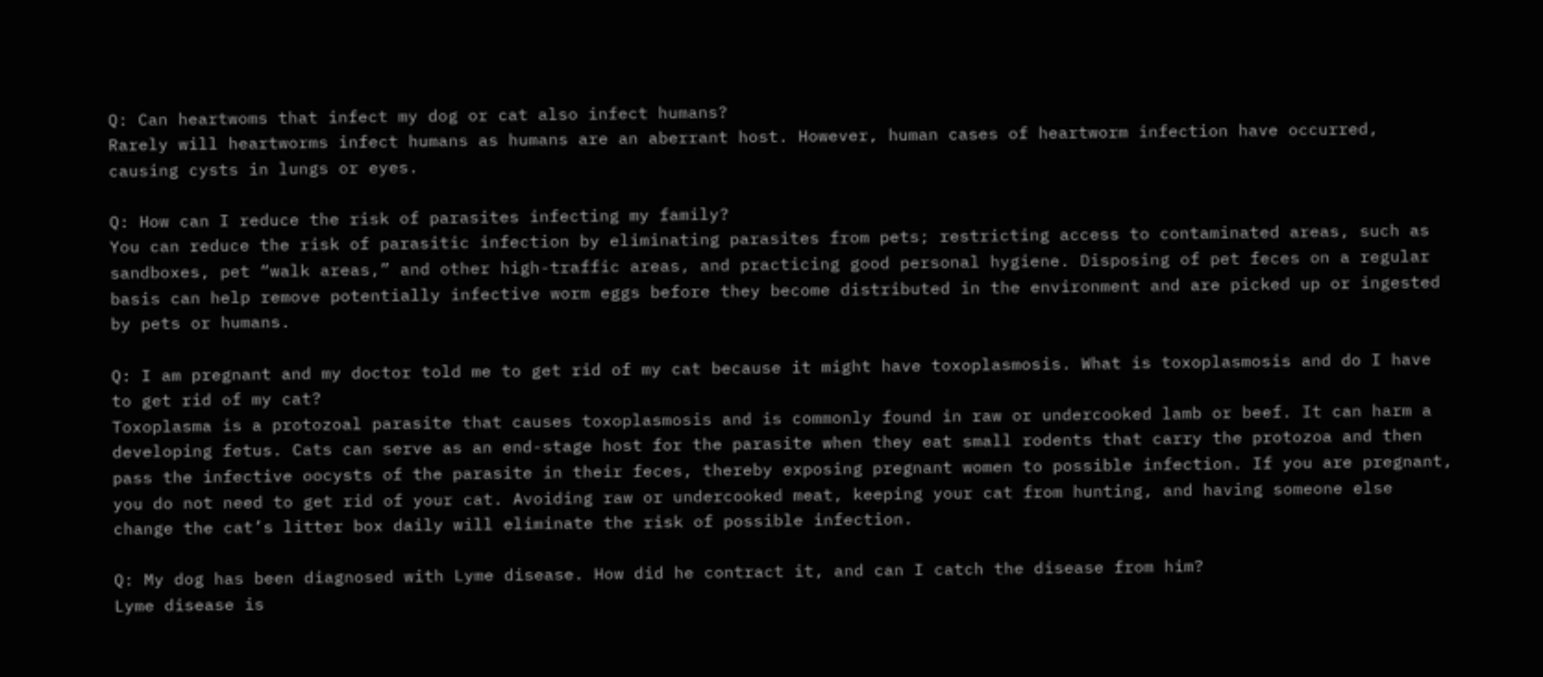Q: Can heartwoms that infect my dog or cat also infect humans?
Rarely will heartworms infect humans as humans are an aberrant host. However, human cases of heartworm infection have occurred, causing cysts in lungs or eyes.

Q: How can I reduce the risk of parasites infecting my family?
You can reduce the risk of parasitic infection by eliminating parasites from pets; restricting access to contaminated areas, such as sandboxes, pet “walk areas,” and other high-traffic areas, and practicing good personal hygiene. Disposing of pet feces on a regular basis can help remove potentially infective worm eggs before they become distributed in the environment and are picked up or ingested by pets or humans.

Q: I am pregnant and my doctor told me to get rid of my cat because it might have toxoplasmosis. What is toxoplasmosis and do I have to get rid of my cat?
Toxoplasma is a protozoal parasite that causes toxoplasmosis and is commonly found in raw or undercooked lamb or beef. It can harm a developing fetus. Cats can serve as an end-stage host for the parasite when they eat small rodents that carry the protozoa and then pass the infective oocysts of the parasite in their feces, thereby exposing pregnant women to possible infection. If you are pregnant, you do not need to get rid of your cat. Avoiding raw or undercooked meat, keeping your cat from hunting, and having someone else change the cat’s litter box daily will eliminate the risk of possible infection.

Q: My dog has been diagnosed with Lyme disease. How did he contract it, and can I catch the disease from him?
Lyme disease is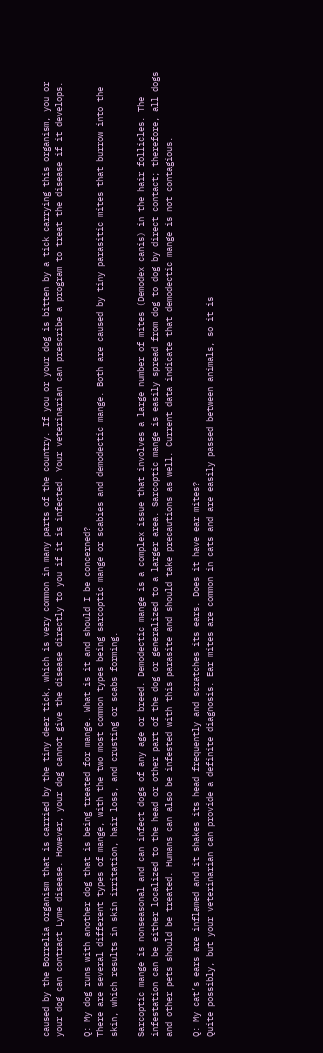caused by the Borrelia organism that is carried by the tiny deer tick, which is very common in many parts of the country. If you or your dog is bitten by a tick carrying this organism, you or your dog can contract Lyme disease. However, your dog cannot give the disease directly to you if it is infected. Your veterinarian can prescribe a program to treat the disease if it develops.

Q: My dog runs with another dog that is being treated for mange. What is it and should I be concerned?
There are several different types of mange, with the two most common types being sarcoptic mange or scabies and demodectic mange. Both are caused by tiny parasitic mites that burrow into the skin, which results in skin irritation, hair loss, and crusting or scabs forming.

Sarcoptic mange is nonseasonal and can infect dogs of any age or breed. Demodectic mange is a complex issue that involves a large number of mites (Demodex canis) in the hair follicles. The infestation can be either localized to the head or other part of the dog or generalized to a larger area. Sarcoptic mange is easily spread from dog to dog by direct contact; therefore, all dogs and other pets should be treated. Humans can also be infested with this parasite and should take precautions as well. Current data indicate that demodectic mange is not contagious.

Q: My cat’s ears are inflamed and it shakes its head frequently and scratches its ears. Does it have ear mites?
Quite possibly, but your veterinarian can provide a definite diagnosis. Ear mites are common in cats and are easily passed between animals, so it is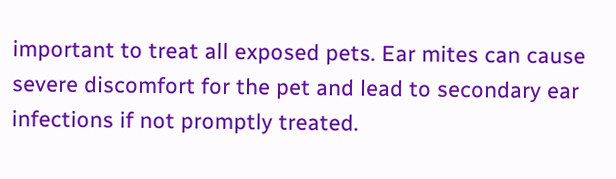important to treat all exposed pets. Ear mites can cause severe discomfort for the pet and lead to secondary ear infections if not promptly treated.